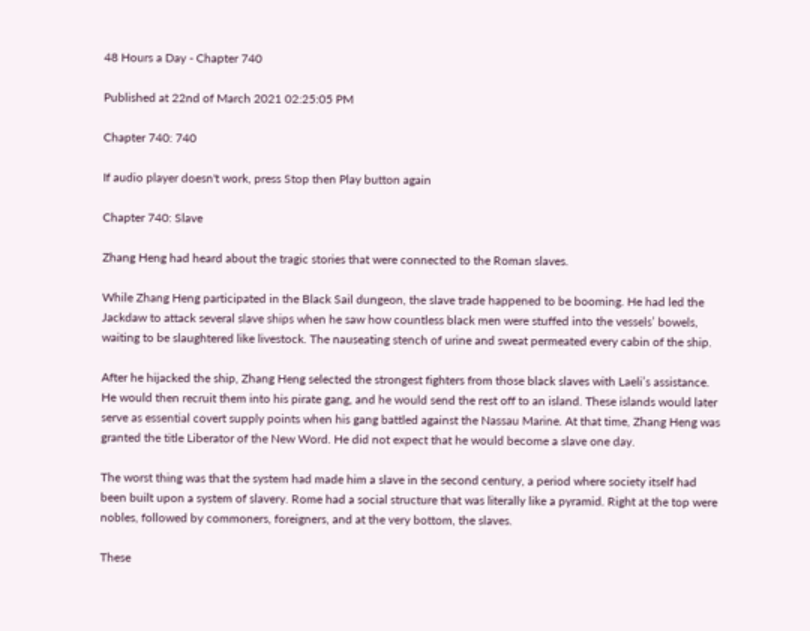48 Hours a Day - Chapter 740

Published at 22nd of March 2021 02:25:05 PM

Chapter 740: 740

If audio player doesn't work, press Stop then Play button again

Chapter 740: Slave

Zhang Heng had heard about the tragic stories that were connected to the Roman slaves.

While Zhang Heng participated in the Black Sail dungeon, the slave trade happened to be booming. He had led the Jackdaw to attack several slave ships when he saw how countless black men were stuffed into the vessels’ bowels, waiting to be slaughtered like livestock. The nauseating stench of urine and sweat permeated every cabin of the ship.

After he hijacked the ship, Zhang Heng selected the strongest fighters from those black slaves with Laeli’s assistance. He would then recruit them into his pirate gang, and he would send the rest off to an island. These islands would later serve as essential covert supply points when his gang battled against the Nassau Marine. At that time, Zhang Heng was granted the title Liberator of the New Word. He did not expect that he would become a slave one day.

The worst thing was that the system had made him a slave in the second century, a period where society itself had been built upon a system of slavery. Rome had a social structure that was literally like a pyramid. Right at the top were nobles, followed by commoners, foreigners, and at the very bottom, the slaves.

These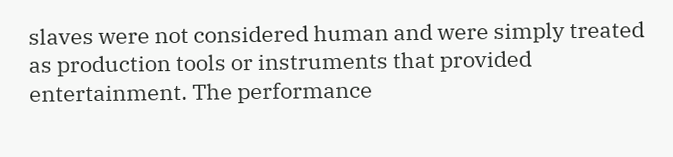slaves were not considered human and were simply treated as production tools or instruments that provided entertainment. The performance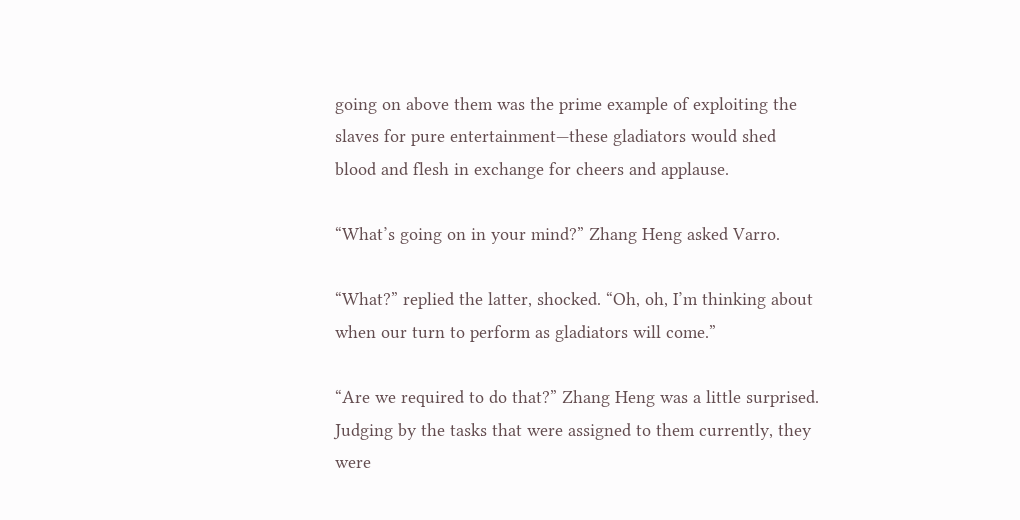going on above them was the prime example of exploiting the slaves for pure entertainment—these gladiators would shed blood and flesh in exchange for cheers and applause.

“What’s going on in your mind?” Zhang Heng asked Varro.

“What?” replied the latter, shocked. “Oh, oh, I’m thinking about when our turn to perform as gladiators will come.”

“Are we required to do that?” Zhang Heng was a little surprised. Judging by the tasks that were assigned to them currently, they were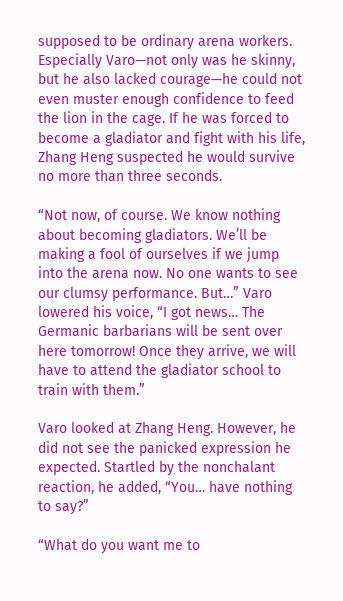supposed to be ordinary arena workers. Especially Varo—not only was he skinny, but he also lacked courage—he could not even muster enough confidence to feed the lion in the cage. If he was forced to become a gladiator and fight with his life, Zhang Heng suspected he would survive no more than three seconds.

“Not now, of course. We know nothing about becoming gladiators. We’ll be making a fool of ourselves if we jump into the arena now. No one wants to see our clumsy performance. But…” Varo lowered his voice, “I got news… The Germanic barbarians will be sent over here tomorrow! Once they arrive, we will have to attend the gladiator school to train with them.”

Varo looked at Zhang Heng. However, he did not see the panicked expression he expected. Startled by the nonchalant reaction, he added, “You… have nothing to say?”

“What do you want me to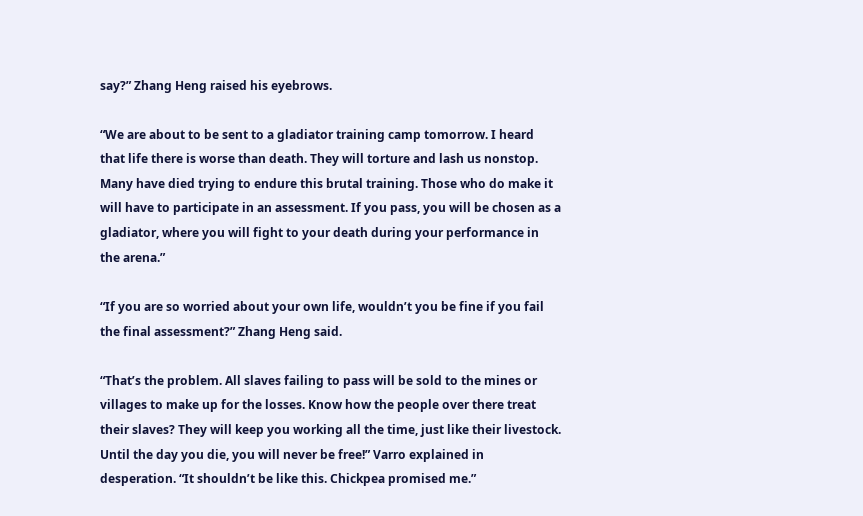say?” Zhang Heng raised his eyebrows.

“We are about to be sent to a gladiator training camp tomorrow. I heard that life there is worse than death. They will torture and lash us nonstop. Many have died trying to endure this brutal training. Those who do make it will have to participate in an assessment. If you pass, you will be chosen as a gladiator, where you will fight to your death during your performance in the arena.”

“If you are so worried about your own life, wouldn’t you be fine if you fail the final assessment?” Zhang Heng said.

“That’s the problem. All slaves failing to pass will be sold to the mines or villages to make up for the losses. Know how the people over there treat their slaves? They will keep you working all the time, just like their livestock. Until the day you die, you will never be free!” Varro explained in desperation. “It shouldn’t be like this. Chickpea promised me.”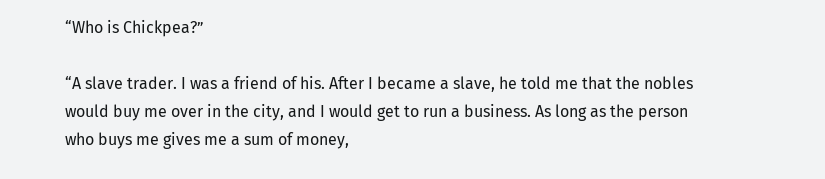“Who is Chickpea?”

“A slave trader. I was a friend of his. After I became a slave, he told me that the nobles would buy me over in the city, and I would get to run a business. As long as the person who buys me gives me a sum of money,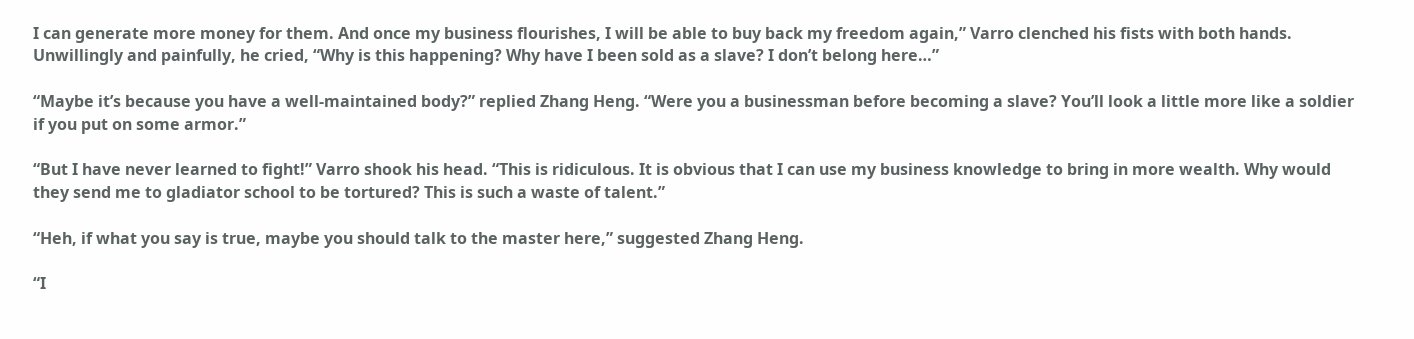I can generate more money for them. And once my business flourishes, I will be able to buy back my freedom again,” Varro clenched his fists with both hands. Unwillingly and painfully, he cried, “Why is this happening? Why have I been sold as a slave? I don’t belong here…”

“Maybe it’s because you have a well-maintained body?” replied Zhang Heng. “Were you a businessman before becoming a slave? You’ll look a little more like a soldier if you put on some armor.”

“But I have never learned to fight!” Varro shook his head. “This is ridiculous. It is obvious that I can use my business knowledge to bring in more wealth. Why would they send me to gladiator school to be tortured? This is such a waste of talent.”

“Heh, if what you say is true, maybe you should talk to the master here,” suggested Zhang Heng.

“I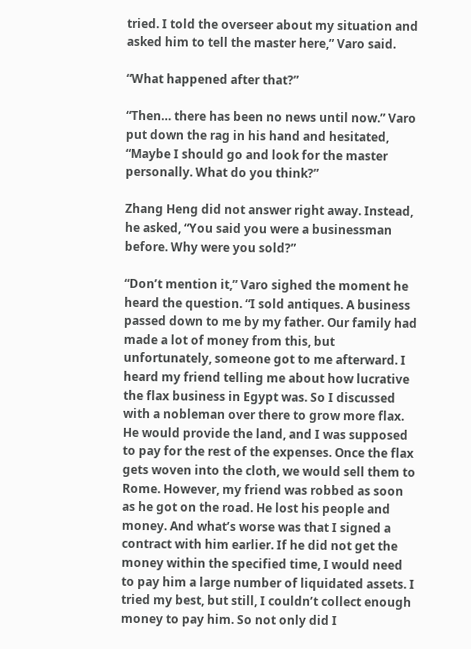tried. I told the overseer about my situation and asked him to tell the master here,” Varo said.

“What happened after that?”

“Then… there has been no news until now.” Varo put down the rag in his hand and hesitated, “Maybe I should go and look for the master personally. What do you think?”

Zhang Heng did not answer right away. Instead, he asked, “You said you were a businessman before. Why were you sold?”

“Don’t mention it,” Varo sighed the moment he heard the question. “I sold antiques. A business passed down to me by my father. Our family had made a lot of money from this, but unfortunately, someone got to me afterward. I heard my friend telling me about how lucrative the flax business in Egypt was. So I discussed with a nobleman over there to grow more flax. He would provide the land, and I was supposed to pay for the rest of the expenses. Once the flax gets woven into the cloth, we would sell them to Rome. However, my friend was robbed as soon as he got on the road. He lost his people and money. And what’s worse was that I signed a contract with him earlier. If he did not get the money within the specified time, I would need to pay him a large number of liquidated assets. I tried my best, but still, I couldn’t collect enough money to pay him. So not only did I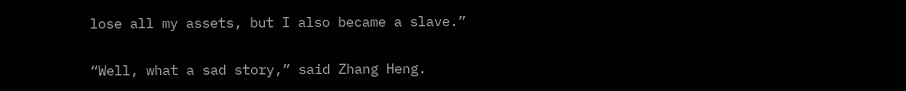lose all my assets, but I also became a slave.”

“Well, what a sad story,” said Zhang Heng.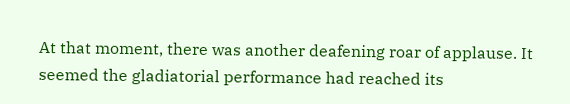At that moment, there was another deafening roar of applause. It seemed the gladiatorial performance had reached its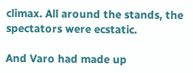climax. All around the stands, the spectators were ecstatic.

And Varo had made up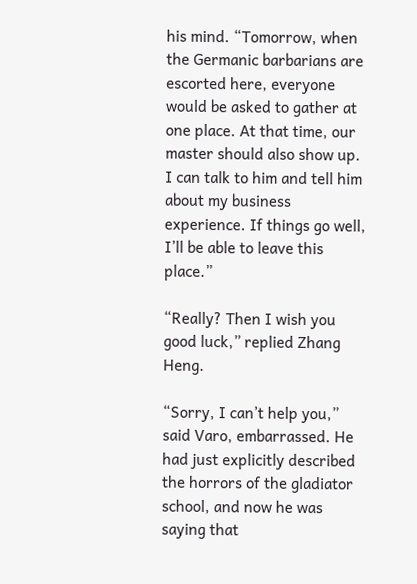his mind. “Tomorrow, when the Germanic barbarians are escorted here, everyone would be asked to gather at one place. At that time, our master should also show up. I can talk to him and tell him about my business experience. If things go well, I’ll be able to leave this place.”

“Really? Then I wish you good luck,” replied Zhang Heng.

“Sorry, I can’t help you,” said Varo, embarrassed. He had just explicitly described the horrors of the gladiator school, and now he was saying that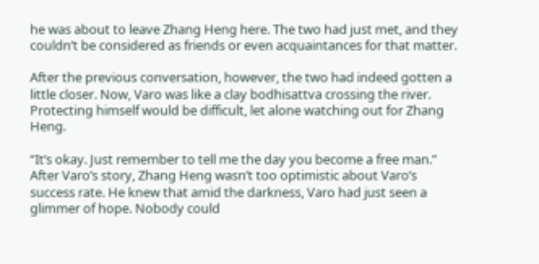he was about to leave Zhang Heng here. The two had just met, and they couldn’t be considered as friends or even acquaintances for that matter.

After the previous conversation, however, the two had indeed gotten a little closer. Now, Varo was like a clay bodhisattva crossing the river. Protecting himself would be difficult, let alone watching out for Zhang Heng.

“It’s okay. Just remember to tell me the day you become a free man.” After Varo’s story, Zhang Heng wasn’t too optimistic about Varo’s success rate. He knew that amid the darkness, Varo had just seen a glimmer of hope. Nobody could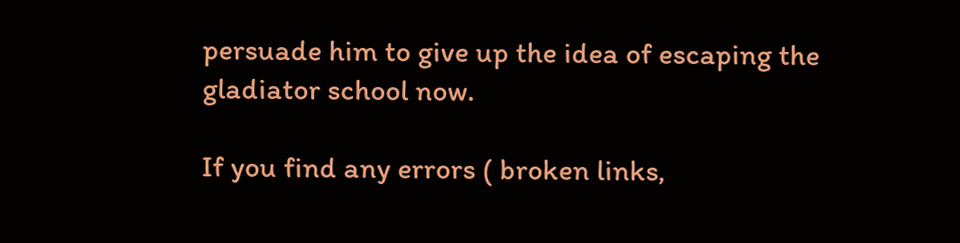persuade him to give up the idea of escaping the gladiator school now.

If you find any errors ( broken links,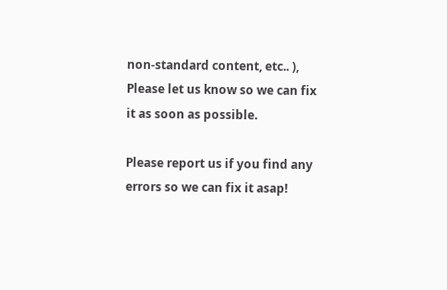non-standard content, etc.. ), Please let us know so we can fix it as soon as possible.

Please report us if you find any errors so we can fix it asap!